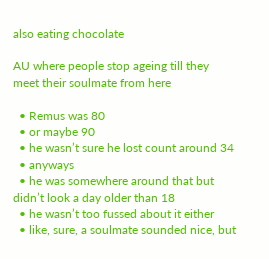also eating chocolate

AU where people stop ageing till they meet their soulmate from here

  • Remus was 80
  • or maybe 90
  • he wasn’t sure he lost count around 34
  • anyways
  • he was somewhere around that but didn’t look a day older than 18
  • he wasn’t too fussed about it either
  • like, sure, a soulmate sounded nice, but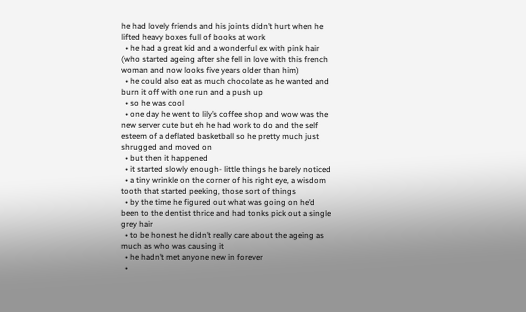he had lovely friends and his joints didn’t hurt when he lifted heavy boxes full of books at work
  • he had a great kid and a wonderful ex with pink hair (who started ageing after she fell in love with this french woman and now looks five years older than him)
  • he could also eat as much chocolate as he wanted and burn it off with one run and a push up
  • so he was cool
  • one day he went to lily’s coffee shop and wow was the new server cute but eh he had work to do and the self esteem of a deflated basketball so he pretty much just shrugged and moved on
  • but then it happened
  • it started slowly enough- little things he barely noticed
  • a tiny wrinkle on the corner of his right eye, a wisdom tooth that started peeking, those sort of things
  • by the time he figured out what was going on he’d been to the dentist thrice and had tonks pick out a single grey hair
  • to be honest he didn’t really care about the ageing as much as who was causing it
  • he hadn’t met anyone new in forever
  •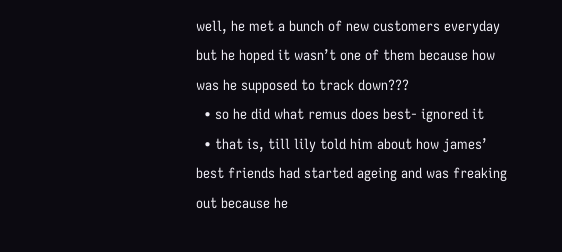well, he met a bunch of new customers everyday but he hoped it wasn’t one of them because how was he supposed to track down???
  • so he did what remus does best- ignored it
  • that is, till lily told him about how james’ best friends had started ageing and was freaking out because he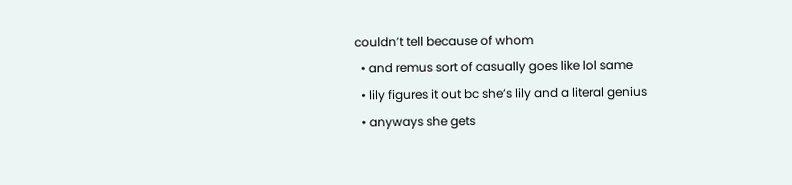couldn’t tell because of whom
  • and remus sort of casually goes like lol same
  • lily figures it out bc she’s lily and a literal genius
  • anyways she gets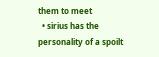them to meet
  • sirius has the personality of a spoilt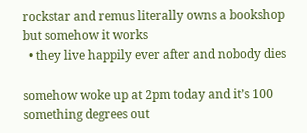rockstar and remus literally owns a bookshop but somehow it works
  • they live happily ever after and nobody dies

somehow woke up at 2pm today and it’s 100 something degrees out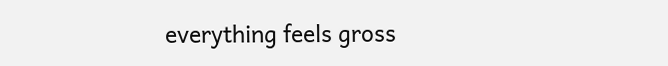everything feels gross